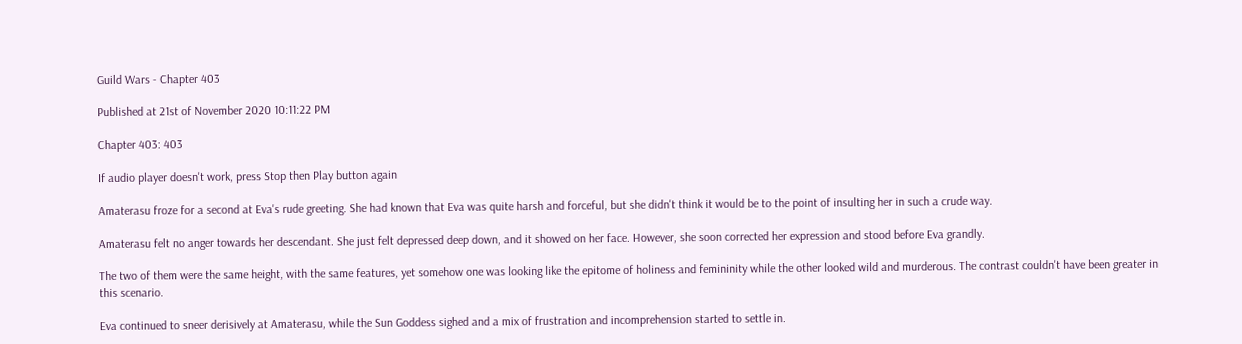Guild Wars - Chapter 403

Published at 21st of November 2020 10:11:22 PM

Chapter 403: 403

If audio player doesn't work, press Stop then Play button again

Amaterasu froze for a second at Eva's rude greeting. She had known that Eva was quite harsh and forceful, but she didn't think it would be to the point of insulting her in such a crude way.

Amaterasu felt no anger towards her descendant. She just felt depressed deep down, and it showed on her face. However, she soon corrected her expression and stood before Eva grandly.

The two of them were the same height, with the same features, yet somehow one was looking like the epitome of holiness and femininity while the other looked wild and murderous. The contrast couldn't have been greater in this scenario.

Eva continued to sneer derisively at Amaterasu, while the Sun Goddess sighed and a mix of frustration and incomprehension started to settle in.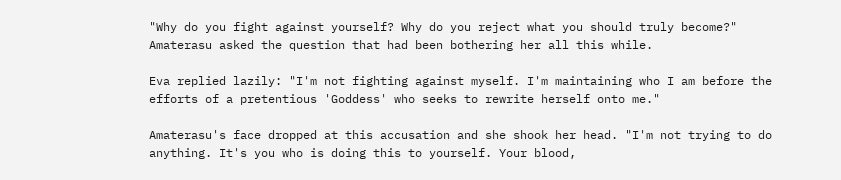"Why do you fight against yourself? Why do you reject what you should truly become?" Amaterasu asked the question that had been bothering her all this while.

Eva replied lazily: "I'm not fighting against myself. I'm maintaining who I am before the efforts of a pretentious 'Goddess' who seeks to rewrite herself onto me."

Amaterasu's face dropped at this accusation and she shook her head. "I'm not trying to do anything. It's you who is doing this to yourself. Your blood,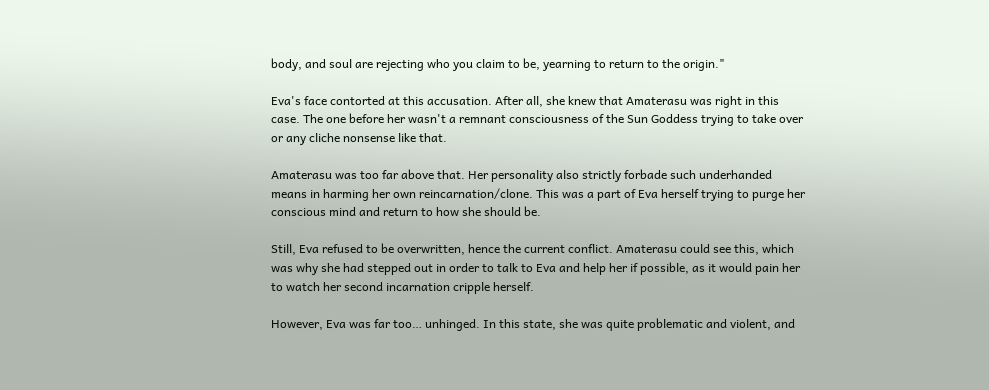body, and soul are rejecting who you claim to be, yearning to return to the origin."

Eva's face contorted at this accusation. After all, she knew that Amaterasu was right in this case. The one before her wasn't a remnant consciousness of the Sun Goddess trying to take over or any cliche nonsense like that.

Amaterasu was too far above that. Her personality also strictly forbade such underhanded means in harming her own reincarnation/clone. This was a part of Eva herself trying to purge her conscious mind and return to how she should be.

Still, Eva refused to be overwritten, hence the current conflict. Amaterasu could see this, which was why she had stepped out in order to talk to Eva and help her if possible, as it would pain her to watch her second incarnation cripple herself.

However, Eva was far too… unhinged. In this state, she was quite problematic and violent, and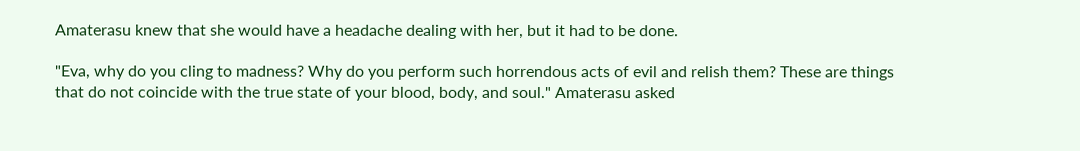Amaterasu knew that she would have a headache dealing with her, but it had to be done.

"Eva, why do you cling to madness? Why do you perform such horrendous acts of evil and relish them? These are things that do not coincide with the true state of your blood, body, and soul." Amaterasu asked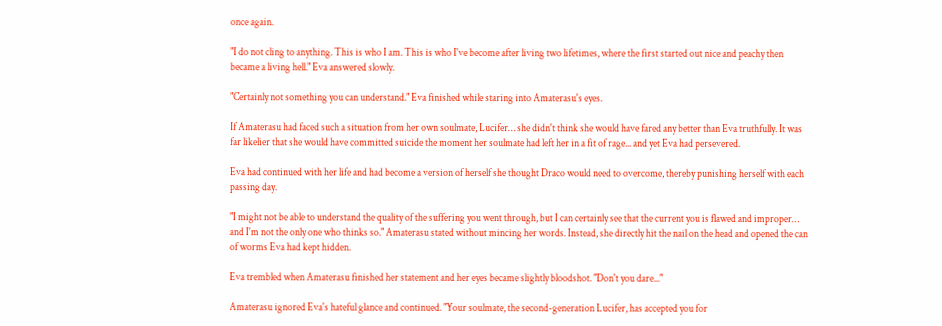once again.

"I do not cling to anything. This is who I am. This is who I've become after living two lifetimes, where the first started out nice and peachy then became a living hell." Eva answered slowly.

"Certainly not something you can understand." Eva finished while staring into Amaterasu's eyes.

If Amaterasu had faced such a situation from her own soulmate, Lucifer… she didn't think she would have fared any better than Eva truthfully. It was far likelier that she would have committed suicide the moment her soulmate had left her in a fit of rage... and yet Eva had persevered.

Eva had continued with her life and had become a version of herself she thought Draco would need to overcome, thereby punishing herself with each passing day.

"I might not be able to understand the quality of the suffering you went through, but I can certainly see that the current you is flawed and improper… and I'm not the only one who thinks so." Amaterasu stated without mincing her words. Instead, she directly hit the nail on the head and opened the can of worms Eva had kept hidden.

Eva trembled when Amaterasu finished her statement and her eyes became slightly bloodshot. "Don't you dare..."

Amaterasu ignored Eva's hateful glance and continued. "Your soulmate, the second-generation Lucifer, has accepted you for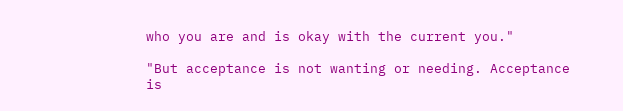who you are and is okay with the current you."

"But acceptance is not wanting or needing. Acceptance is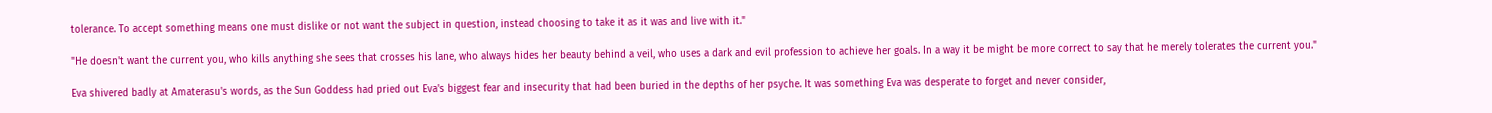tolerance. To accept something means one must dislike or not want the subject in question, instead choosing to take it as it was and live with it."

"He doesn't want the current you, who kills anything she sees that crosses his lane, who always hides her beauty behind a veil, who uses a dark and evil profession to achieve her goals. In a way it be might be more correct to say that he merely tolerates the current you."

Eva shivered badly at Amaterasu's words, as the Sun Goddess had pried out Eva's biggest fear and insecurity that had been buried in the depths of her psyche. It was something Eva was desperate to forget and never consider,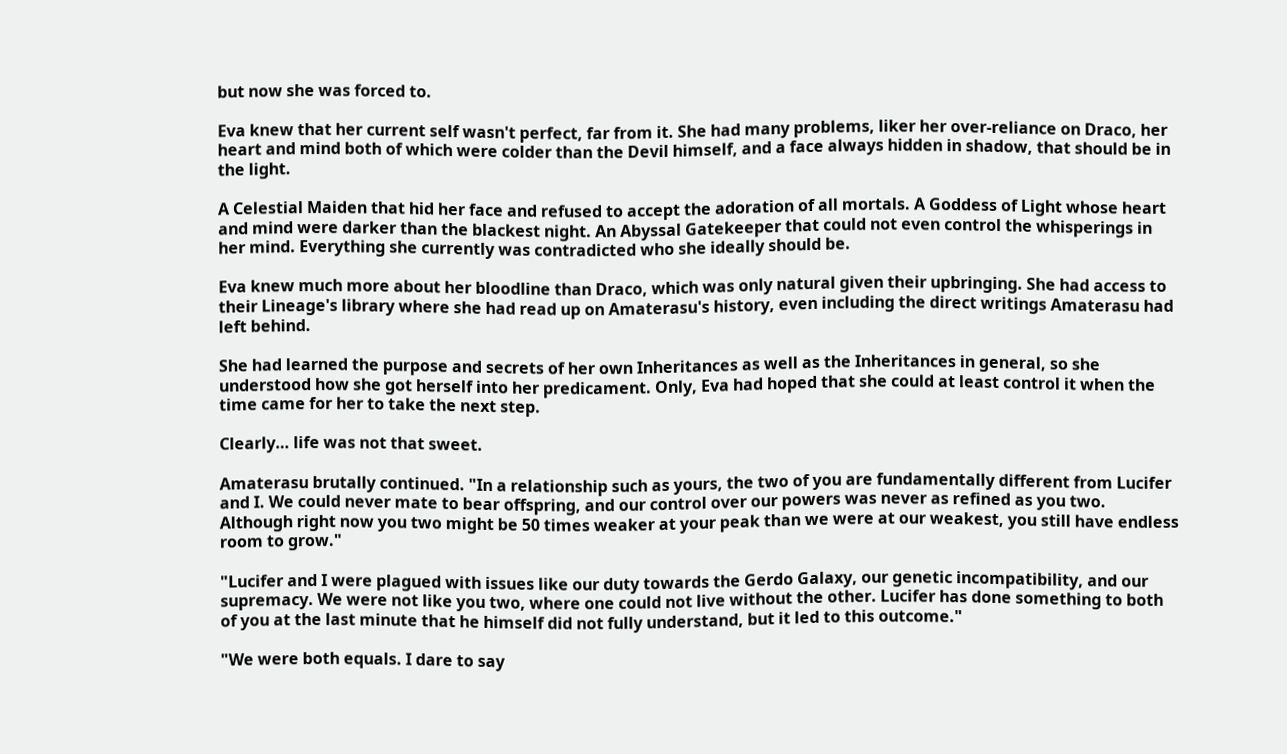but now she was forced to.

Eva knew that her current self wasn't perfect, far from it. She had many problems, liker her over-reliance on Draco, her heart and mind both of which were colder than the Devil himself, and a face always hidden in shadow, that should be in the light.

A Celestial Maiden that hid her face and refused to accept the adoration of all mortals. A Goddess of Light whose heart and mind were darker than the blackest night. An Abyssal Gatekeeper that could not even control the whisperings in her mind. Everything she currently was contradicted who she ideally should be.

Eva knew much more about her bloodline than Draco, which was only natural given their upbringing. She had access to their Lineage's library where she had read up on Amaterasu's history, even including the direct writings Amaterasu had left behind.

She had learned the purpose and secrets of her own Inheritances as well as the Inheritances in general, so she understood how she got herself into her predicament. Only, Eva had hoped that she could at least control it when the time came for her to take the next step.

Clearly… life was not that sweet.

Amaterasu brutally continued. "In a relationship such as yours, the two of you are fundamentally different from Lucifer and I. We could never mate to bear offspring, and our control over our powers was never as refined as you two. Although right now you two might be 50 times weaker at your peak than we were at our weakest, you still have endless room to grow."

"Lucifer and I were plagued with issues like our duty towards the Gerdo Galaxy, our genetic incompatibility, and our supremacy. We were not like you two, where one could not live without the other. Lucifer has done something to both of you at the last minute that he himself did not fully understand, but it led to this outcome."

"We were both equals. I dare to say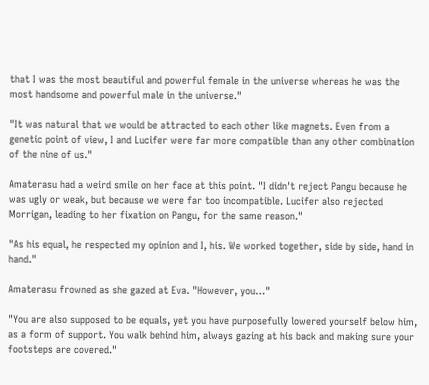that I was the most beautiful and powerful female in the universe whereas he was the most handsome and powerful male in the universe."

"It was natural that we would be attracted to each other like magnets. Even from a genetic point of view, I and Lucifer were far more compatible than any other combination of the nine of us."

Amaterasu had a weird smile on her face at this point. "I didn't reject Pangu because he was ugly or weak, but because we were far too incompatible. Lucifer also rejected Morrigan, leading to her fixation on Pangu, for the same reason."

"As his equal, he respected my opinion and I, his. We worked together, side by side, hand in hand."

Amaterasu frowned as she gazed at Eva. "However, you…"

"You are also supposed to be equals, yet you have purposefully lowered yourself below him, as a form of support. You walk behind him, always gazing at his back and making sure your footsteps are covered."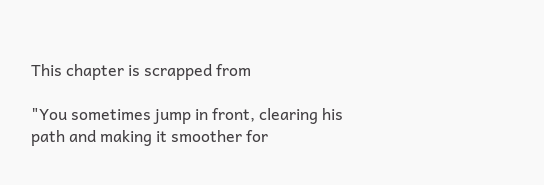This chapter is scrapped from

"You sometimes jump in front, clearing his path and making it smoother for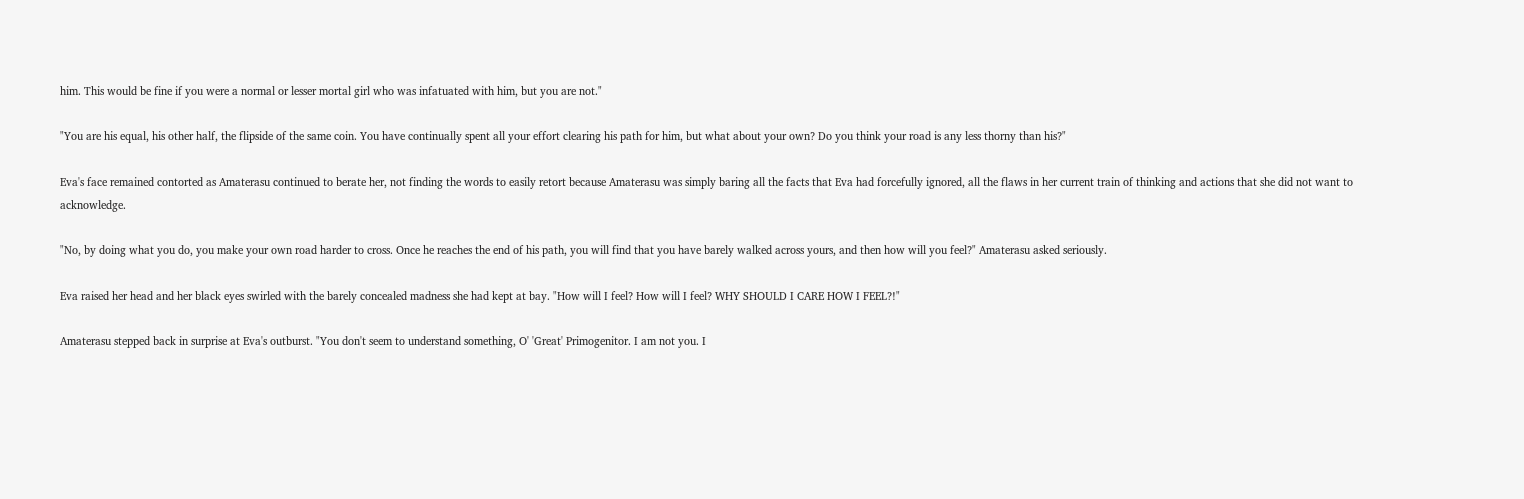him. This would be fine if you were a normal or lesser mortal girl who was infatuated with him, but you are not."

"You are his equal, his other half, the flipside of the same coin. You have continually spent all your effort clearing his path for him, but what about your own? Do you think your road is any less thorny than his?"

Eva's face remained contorted as Amaterasu continued to berate her, not finding the words to easily retort because Amaterasu was simply baring all the facts that Eva had forcefully ignored, all the flaws in her current train of thinking and actions that she did not want to acknowledge.

"No, by doing what you do, you make your own road harder to cross. Once he reaches the end of his path, you will find that you have barely walked across yours, and then how will you feel?" Amaterasu asked seriously.

Eva raised her head and her black eyes swirled with the barely concealed madness she had kept at bay. "How will I feel? How will I feel? WHY SHOULD I CARE HOW I FEEL?!"

Amaterasu stepped back in surprise at Eva's outburst. "You don't seem to understand something, O' 'Great' Primogenitor. I am not you. I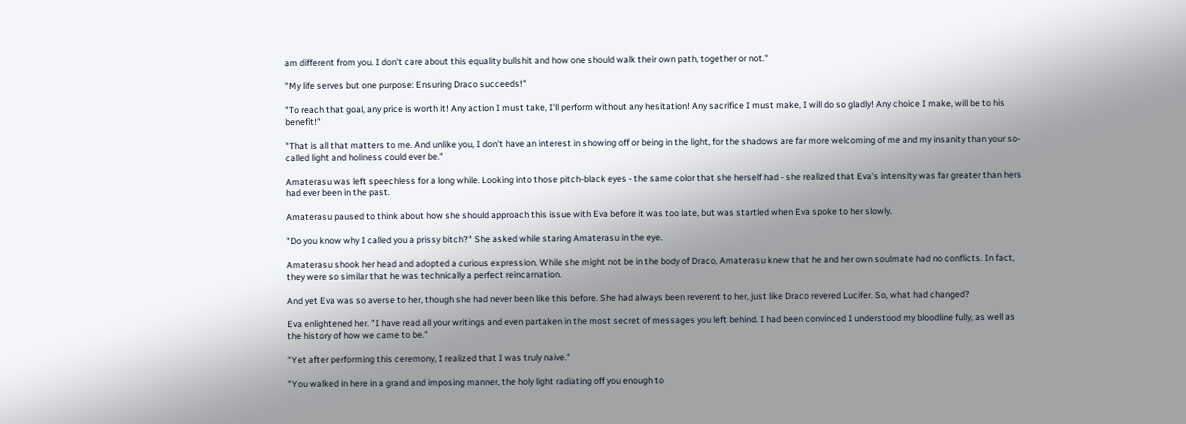am different from you. I don't care about this equality bullshit and how one should walk their own path, together or not."

"My life serves but one purpose: Ensuring Draco succeeds!"

"To reach that goal, any price is worth it! Any action I must take, I'll perform without any hesitation! Any sacrifice I must make, I will do so gladly! Any choice I make, will be to his benefit!"

"That is all that matters to me. And unlike you, I don't have an interest in showing off or being in the light, for the shadows are far more welcoming of me and my insanity than your so-called light and holiness could ever be."

Amaterasu was left speechless for a long while. Looking into those pitch-black eyes - the same color that she herself had - she realized that Eva's intensity was far greater than hers had ever been in the past.

Amaterasu paused to think about how she should approach this issue with Eva before it was too late, but was startled when Eva spoke to her slowly.

"Do you know why I called you a prissy bitch?" She asked while staring Amaterasu in the eye.

Amaterasu shook her head and adopted a curious expression. While she might not be in the body of Draco, Amaterasu knew that he and her own soulmate had no conflicts. In fact, they were so similar that he was technically a perfect reincarnation.

And yet Eva was so averse to her, though she had never been like this before. She had always been reverent to her, just like Draco revered Lucifer. So, what had changed?

Eva enlightened her. "I have read all your writings and even partaken in the most secret of messages you left behind. I had been convinced I understood my bloodline fully, as well as the history of how we came to be."

"Yet after performing this ceremony, I realized that I was truly naive."

"You walked in here in a grand and imposing manner, the holy light radiating off you enough to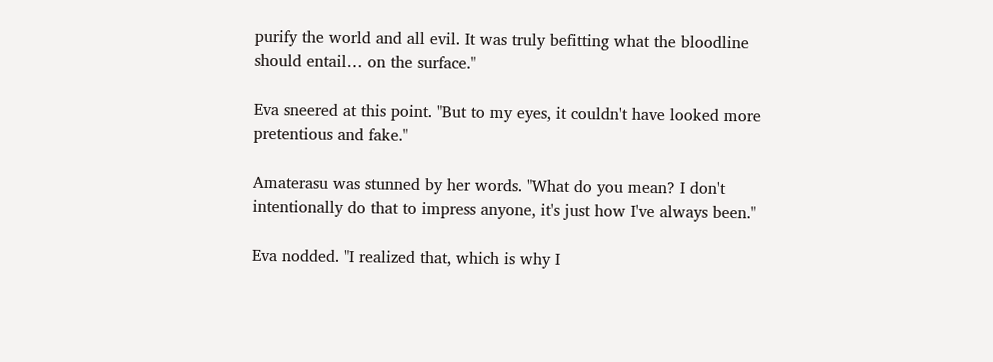purify the world and all evil. It was truly befitting what the bloodline should entail… on the surface."

Eva sneered at this point. "But to my eyes, it couldn't have looked more pretentious and fake."

Amaterasu was stunned by her words. "What do you mean? I don't intentionally do that to impress anyone, it's just how I've always been."

Eva nodded. "I realized that, which is why I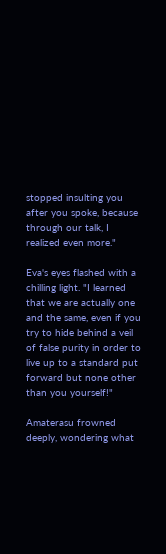stopped insulting you after you spoke, because through our talk, I realized even more."

Eva's eyes flashed with a chilling light. "I learned that we are actually one and the same, even if you try to hide behind a veil of false purity in order to live up to a standard put forward but none other than you yourself!"

Amaterasu frowned deeply, wondering what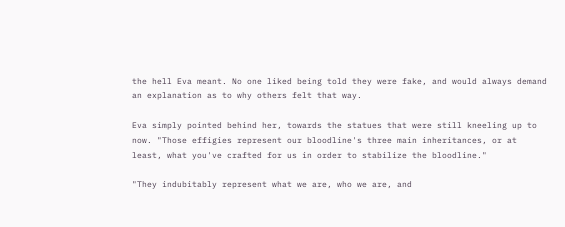the hell Eva meant. No one liked being told they were fake, and would always demand an explanation as to why others felt that way.

Eva simply pointed behind her, towards the statues that were still kneeling up to now. "Those effigies represent our bloodline's three main inheritances, or at least, what you've crafted for us in order to stabilize the bloodline."

"They indubitably represent what we are, who we are, and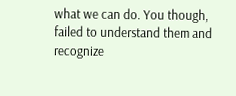what we can do. You though, failed to understand them and recognize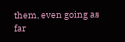them, even going as far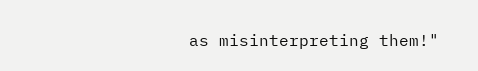as misinterpreting them!"